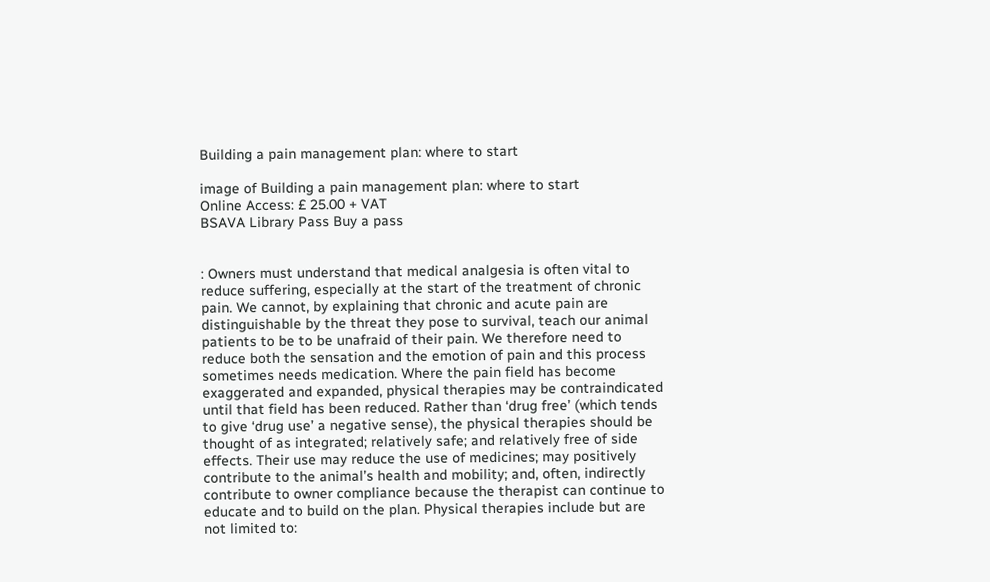Building a pain management plan: where to start

image of Building a pain management plan: where to start
Online Access: £ 25.00 + VAT
BSAVA Library Pass Buy a pass


: Owners must understand that medical analgesia is often vital to reduce suffering, especially at the start of the treatment of chronic pain. We cannot, by explaining that chronic and acute pain are distinguishable by the threat they pose to survival, teach our animal patients to be to be unafraid of their pain. We therefore need to reduce both the sensation and the emotion of pain and this process sometimes needs medication. Where the pain field has become exaggerated and expanded, physical therapies may be contraindicated until that field has been reduced. Rather than ‘drug free’ (which tends to give ‘drug use’ a negative sense), the physical therapies should be thought of as integrated; relatively safe; and relatively free of side effects. Their use may reduce the use of medicines; may positively contribute to the animal’s health and mobility; and, often, indirectly contribute to owner compliance because the therapist can continue to educate and to build on the plan. Physical therapies include but are not limited to: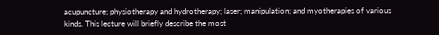acupuncture; physiotherapy and hydrotherapy; laser; manipulation; and myotherapies of various kinds. This lecture will briefly describe the most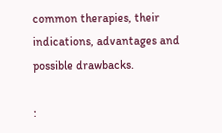common therapies, their indications, advantages and possible drawbacks.

: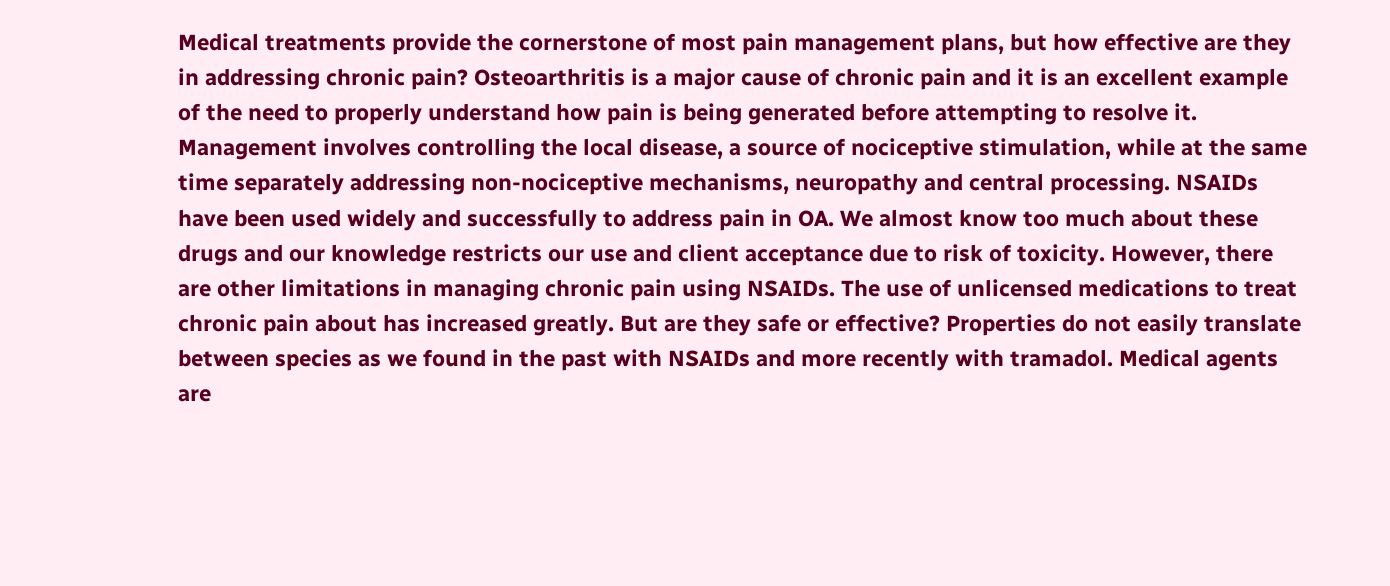Medical treatments provide the cornerstone of most pain management plans, but how effective are they in addressing chronic pain? Osteoarthritis is a major cause of chronic pain and it is an excellent example of the need to properly understand how pain is being generated before attempting to resolve it. Management involves controlling the local disease, a source of nociceptive stimulation, while at the same time separately addressing non-nociceptive mechanisms, neuropathy and central processing. NSAIDs have been used widely and successfully to address pain in OA. We almost know too much about these drugs and our knowledge restricts our use and client acceptance due to risk of toxicity. However, there are other limitations in managing chronic pain using NSAIDs. The use of unlicensed medications to treat chronic pain about has increased greatly. But are they safe or effective? Properties do not easily translate between species as we found in the past with NSAIDs and more recently with tramadol. Medical agents are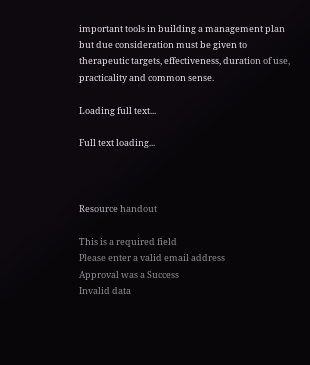important tools in building a management plan but due consideration must be given to therapeutic targets, effectiveness, duration of use, practicality and common sense.

Loading full text...

Full text loading...



Resource handout

This is a required field
Please enter a valid email address
Approval was a Success
Invalid data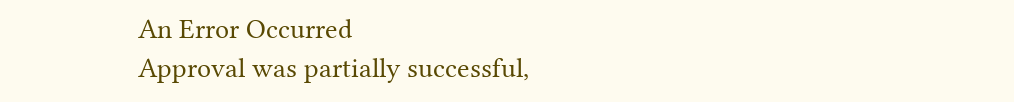An Error Occurred
Approval was partially successful,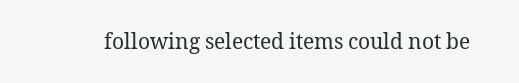following selected items could not be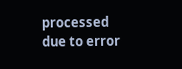processed due to error